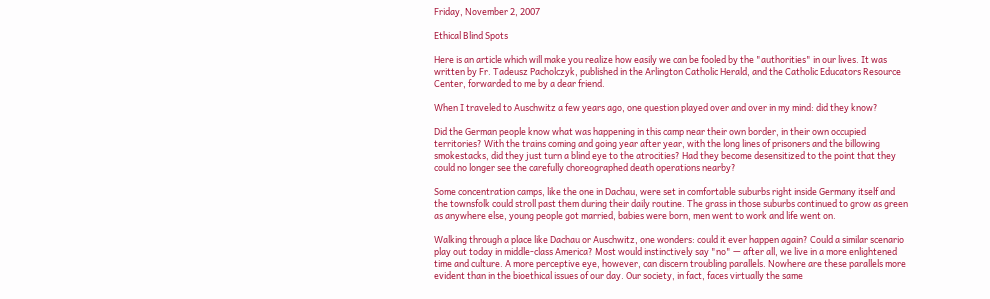Friday, November 2, 2007

Ethical Blind Spots

Here is an article which will make you realize how easily we can be fooled by the "authorities" in our lives. It was written by Fr. Tadeusz Pacholczyk, published in the Arlington Catholic Herald, and the Catholic Educators Resource Center, forwarded to me by a dear friend.

When I traveled to Auschwitz a few years ago, one question played over and over in my mind: did they know?

Did the German people know what was happening in this camp near their own border, in their own occupied territories? With the trains coming and going year after year, with the long lines of prisoners and the billowing smokestacks, did they just turn a blind eye to the atrocities? Had they become desensitized to the point that they could no longer see the carefully choreographed death operations nearby?

Some concentration camps, like the one in Dachau, were set in comfortable suburbs right inside Germany itself and the townsfolk could stroll past them during their daily routine. The grass in those suburbs continued to grow as green as anywhere else, young people got married, babies were born, men went to work and life went on.

Walking through a place like Dachau or Auschwitz, one wonders: could it ever happen again? Could a similar scenario play out today in middle-class America? Most would instinctively say "no" — after all, we live in a more enlightened time and culture. A more perceptive eye, however, can discern troubling parallels. Nowhere are these parallels more evident than in the bioethical issues of our day. Our society, in fact, faces virtually the same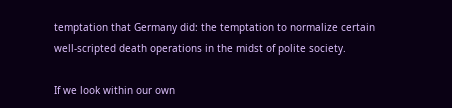temptation that Germany did: the temptation to normalize certain well-scripted death operations in the midst of polite society.

If we look within our own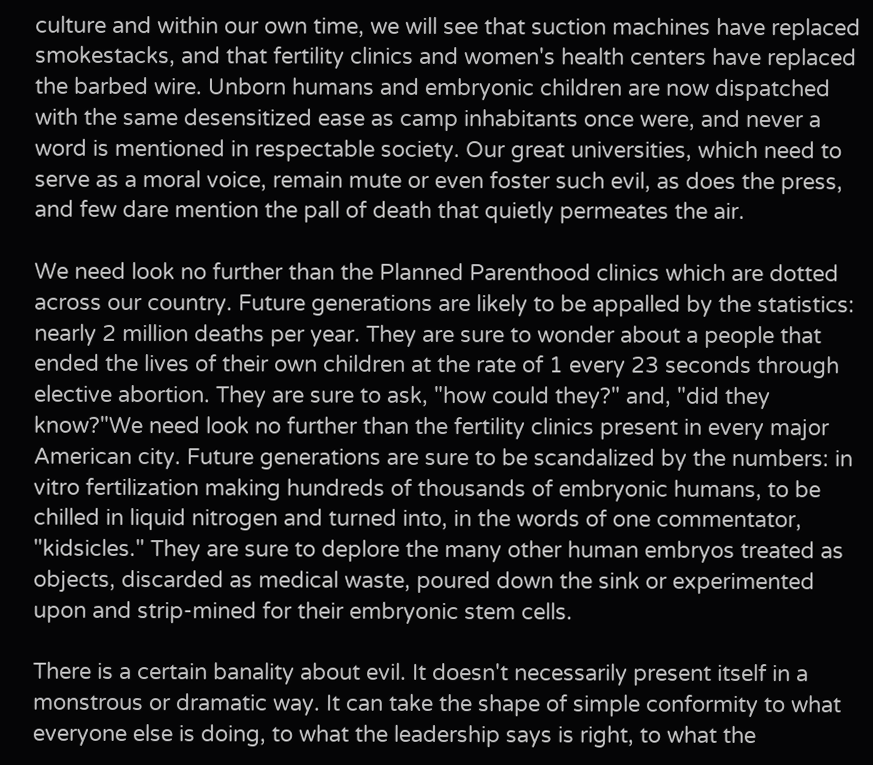culture and within our own time, we will see that suction machines have replaced smokestacks, and that fertility clinics and women's health centers have replaced the barbed wire. Unborn humans and embryonic children are now dispatched with the same desensitized ease as camp inhabitants once were, and never a word is mentioned in respectable society. Our great universities, which need to serve as a moral voice, remain mute or even foster such evil, as does the press, and few dare mention the pall of death that quietly permeates the air.

We need look no further than the Planned Parenthood clinics which are dotted across our country. Future generations are likely to be appalled by the statistics: nearly 2 million deaths per year. They are sure to wonder about a people that ended the lives of their own children at the rate of 1 every 23 seconds through elective abortion. They are sure to ask, "how could they?" and, "did they know?"We need look no further than the fertility clinics present in every major American city. Future generations are sure to be scandalized by the numbers: in vitro fertilization making hundreds of thousands of embryonic humans, to be chilled in liquid nitrogen and turned into, in the words of one commentator, "kidsicles." They are sure to deplore the many other human embryos treated as objects, discarded as medical waste, poured down the sink or experimented upon and strip-mined for their embryonic stem cells.

There is a certain banality about evil. It doesn't necessarily present itself in a monstrous or dramatic way. It can take the shape of simple conformity to what everyone else is doing, to what the leadership says is right, to what the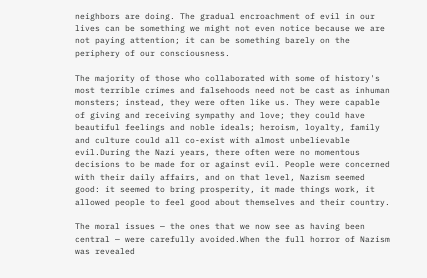neighbors are doing. The gradual encroachment of evil in our lives can be something we might not even notice because we are not paying attention; it can be something barely on the periphery of our consciousness.

The majority of those who collaborated with some of history's most terrible crimes and falsehoods need not be cast as inhuman monsters; instead, they were often like us. They were capable of giving and receiving sympathy and love; they could have beautiful feelings and noble ideals; heroism, loyalty, family and culture could all co-exist with almost unbelievable evil.During the Nazi years, there often were no momentous decisions to be made for or against evil. People were concerned with their daily affairs, and on that level, Nazism seemed good: it seemed to bring prosperity, it made things work, it allowed people to feel good about themselves and their country.

The moral issues — the ones that we now see as having been central — were carefully avoided.When the full horror of Nazism was revealed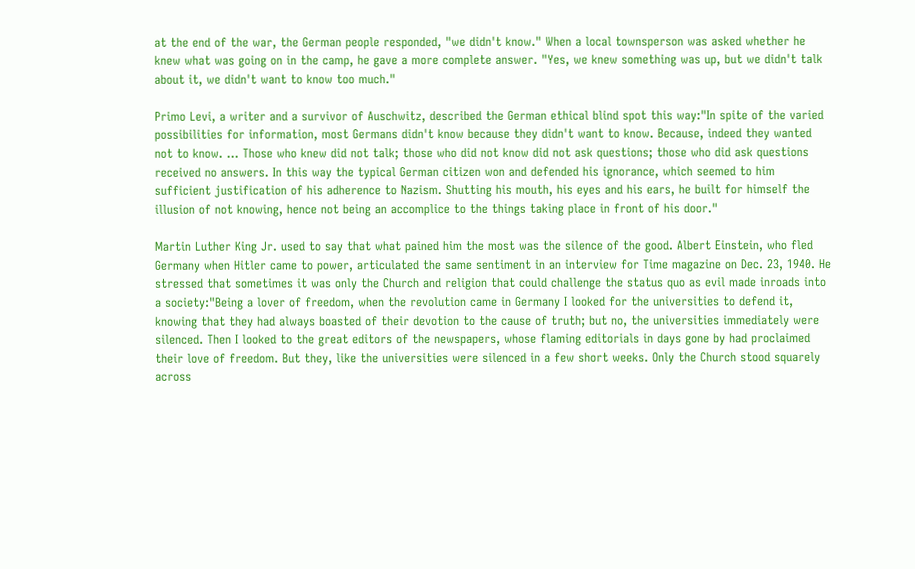at the end of the war, the German people responded, "we didn't know." When a local townsperson was asked whether he knew what was going on in the camp, he gave a more complete answer. "Yes, we knew something was up, but we didn't talk about it, we didn't want to know too much."

Primo Levi, a writer and a survivor of Auschwitz, described the German ethical blind spot this way:"In spite of the varied possibilities for information, most Germans didn't know because they didn't want to know. Because, indeed they wanted not to know. … Those who knew did not talk; those who did not know did not ask questions; those who did ask questions received no answers. In this way the typical German citizen won and defended his ignorance, which seemed to him sufficient justification of his adherence to Nazism. Shutting his mouth, his eyes and his ears, he built for himself the illusion of not knowing, hence not being an accomplice to the things taking place in front of his door."

Martin Luther King Jr. used to say that what pained him the most was the silence of the good. Albert Einstein, who fled Germany when Hitler came to power, articulated the same sentiment in an interview for Time magazine on Dec. 23, 1940. He stressed that sometimes it was only the Church and religion that could challenge the status quo as evil made inroads into a society:"Being a lover of freedom, when the revolution came in Germany I looked for the universities to defend it, knowing that they had always boasted of their devotion to the cause of truth; but no, the universities immediately were silenced. Then I looked to the great editors of the newspapers, whose flaming editorials in days gone by had proclaimed their love of freedom. But they, like the universities were silenced in a few short weeks. Only the Church stood squarely across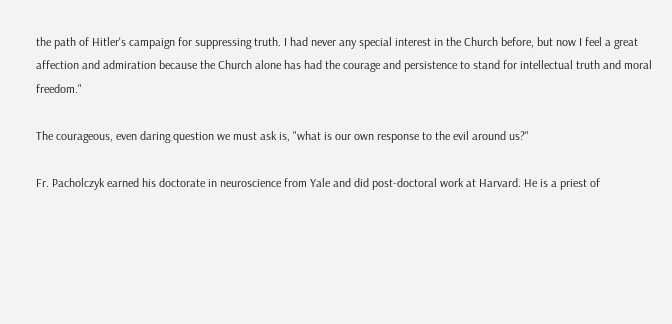the path of Hitler's campaign for suppressing truth. I had never any special interest in the Church before, but now I feel a great affection and admiration because the Church alone has had the courage and persistence to stand for intellectual truth and moral freedom."

The courageous, even daring question we must ask is, "what is our own response to the evil around us?"

Fr. Pacholczyk earned his doctorate in neuroscience from Yale and did post-doctoral work at Harvard. He is a priest of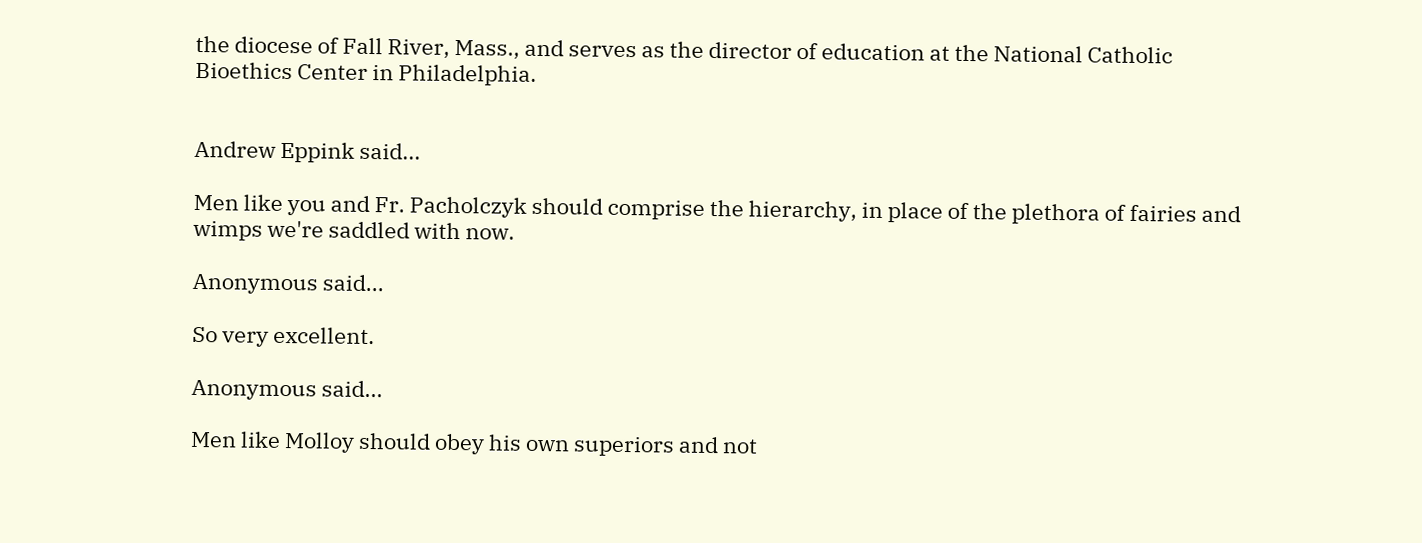the diocese of Fall River, Mass., and serves as the director of education at the National Catholic Bioethics Center in Philadelphia.


Andrew Eppink said...

Men like you and Fr. Pacholczyk should comprise the hierarchy, in place of the plethora of fairies and wimps we're saddled with now.

Anonymous said...

So very excellent.

Anonymous said...

Men like Molloy should obey his own superiors and not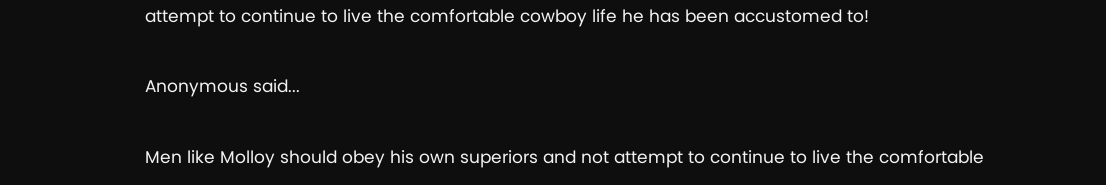attempt to continue to live the comfortable cowboy life he has been accustomed to!

Anonymous said...

Men like Molloy should obey his own superiors and not attempt to continue to live the comfortable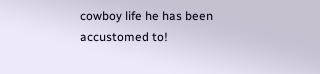cowboy life he has been accustomed to!